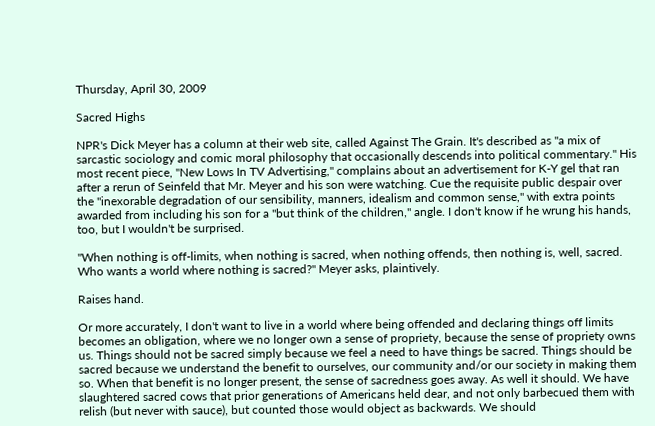Thursday, April 30, 2009

Sacred Highs

NPR's Dick Meyer has a column at their web site, called Against The Grain. It's described as "a mix of sarcastic sociology and comic moral philosophy that occasionally descends into political commentary." His most recent piece, "New Lows In TV Advertising," complains about an advertisement for K-Y gel that ran after a rerun of Seinfeld that Mr. Meyer and his son were watching. Cue the requisite public despair over the "inexorable degradation of our sensibility, manners, idealism and common sense," with extra points awarded from including his son for a "but think of the children," angle. I don't know if he wrung his hands, too, but I wouldn't be surprised.

"When nothing is off-limits, when nothing is sacred, when nothing offends, then nothing is, well, sacred. Who wants a world where nothing is sacred?" Meyer asks, plaintively.

Raises hand.

Or more accurately, I don't want to live in a world where being offended and declaring things off limits becomes an obligation, where we no longer own a sense of propriety, because the sense of propriety owns us. Things should not be sacred simply because we feel a need to have things be sacred. Things should be sacred because we understand the benefit to ourselves, our community and/or our society in making them so. When that benefit is no longer present, the sense of sacredness goes away. As well it should. We have slaughtered sacred cows that prior generations of Americans held dear, and not only barbecued them with relish (but never with sauce), but counted those would object as backwards. We should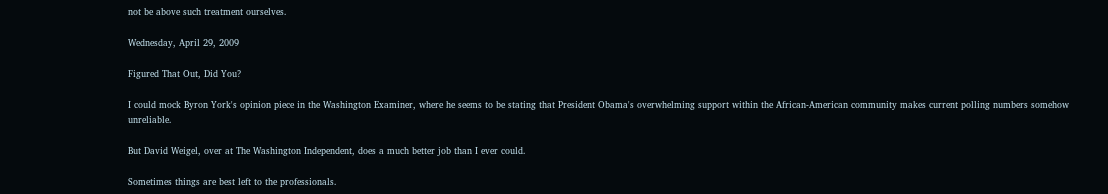not be above such treatment ourselves.

Wednesday, April 29, 2009

Figured That Out, Did You?

I could mock Byron York's opinion piece in the Washington Examiner, where he seems to be stating that President Obama's overwhelming support within the African-American community makes current polling numbers somehow unreliable.

But David Weigel, over at The Washington Independent, does a much better job than I ever could.

Sometimes things are best left to the professionals.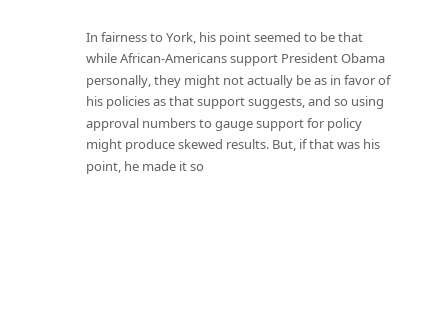In fairness to York, his point seemed to be that while African-Americans support President Obama personally, they might not actually be as in favor of his policies as that support suggests, and so using approval numbers to gauge support for policy might produce skewed results. But, if that was his point, he made it so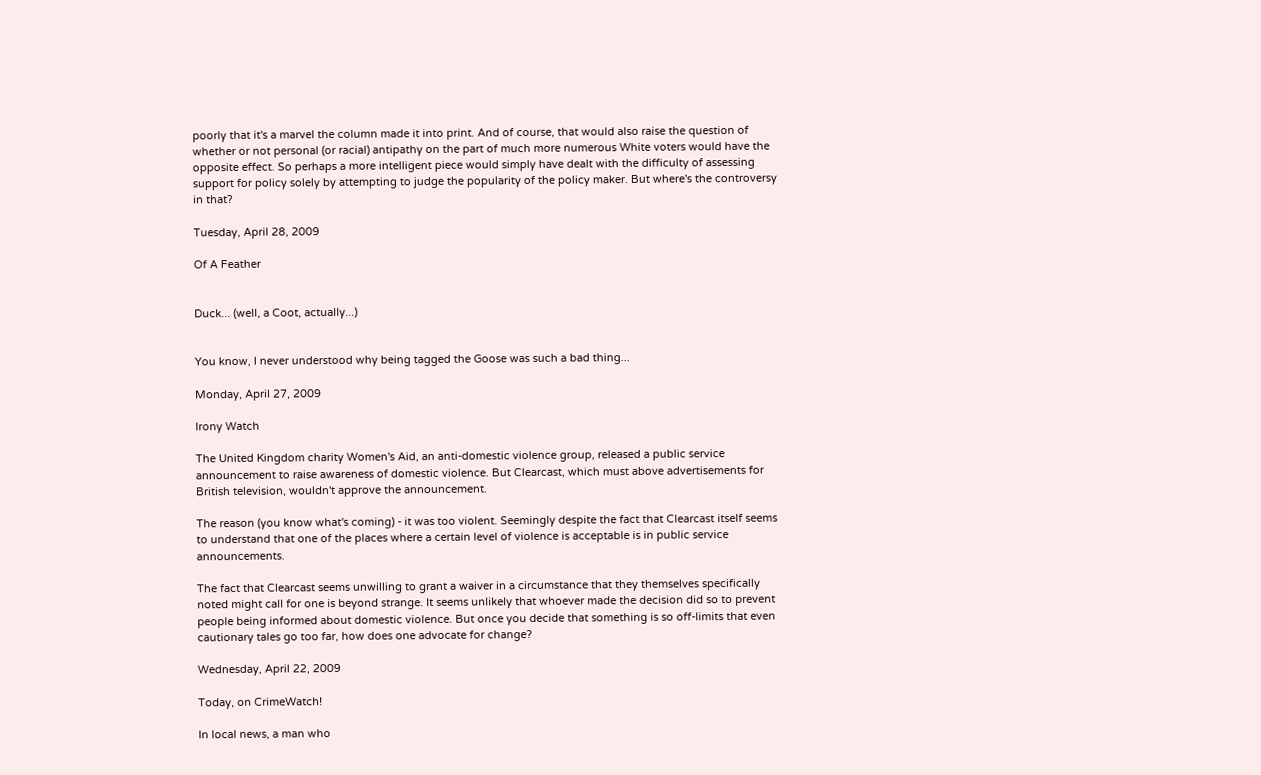poorly that it's a marvel the column made it into print. And of course, that would also raise the question of whether or not personal (or racial) antipathy on the part of much more numerous White voters would have the opposite effect. So perhaps a more intelligent piece would simply have dealt with the difficulty of assessing support for policy solely by attempting to judge the popularity of the policy maker. But where's the controversy in that?

Tuesday, April 28, 2009

Of A Feather


Duck... (well, a Coot, actually...)


You know, I never understood why being tagged the Goose was such a bad thing...

Monday, April 27, 2009

Irony Watch

The United Kingdom charity Women's Aid, an anti-domestic violence group, released a public service announcement to raise awareness of domestic violence. But Clearcast, which must above advertisements for British television, wouldn't approve the announcement.

The reason (you know what's coming) - it was too violent. Seemingly despite the fact that Clearcast itself seems to understand that one of the places where a certain level of violence is acceptable is in public service announcements.

The fact that Clearcast seems unwilling to grant a waiver in a circumstance that they themselves specifically noted might call for one is beyond strange. It seems unlikely that whoever made the decision did so to prevent people being informed about domestic violence. But once you decide that something is so off-limits that even cautionary tales go too far, how does one advocate for change?

Wednesday, April 22, 2009

Today, on CrimeWatch!

In local news, a man who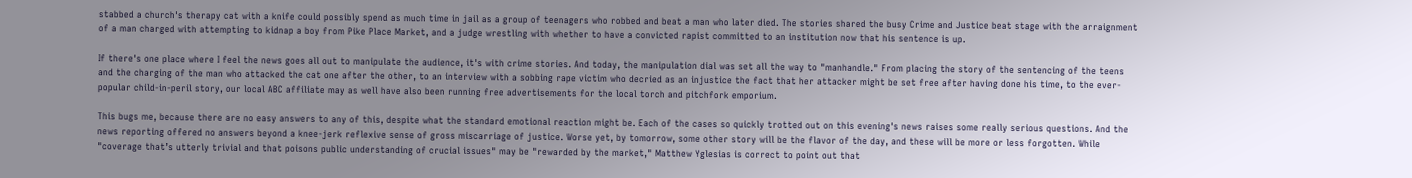stabbed a church's therapy cat with a knife could possibly spend as much time in jail as a group of teenagers who robbed and beat a man who later died. The stories shared the busy Crime and Justice beat stage with the arraignment of a man charged with attempting to kidnap a boy from Pike Place Market, and a judge wrestling with whether to have a convicted rapist committed to an institution now that his sentence is up.

If there's one place where I feel the news goes all out to manipulate the audience, it's with crime stories. And today, the manipulation dial was set all the way to "manhandle." From placing the story of the sentencing of the teens and the charging of the man who attacked the cat one after the other, to an interview with a sobbing rape victim who decried as an injustice the fact that her attacker might be set free after having done his time, to the ever-popular child-in-peril story, our local ABC affiliate may as well have also been running free advertisements for the local torch and pitchfork emporium.

This bugs me, because there are no easy answers to any of this, despite what the standard emotional reaction might be. Each of the cases so quickly trotted out on this evening's news raises some really serious questions. And the news reporting offered no answers beyond a knee-jerk reflexive sense of gross miscarriage of justice. Worse yet, by tomorrow, some other story will be the flavor of the day, and these will be more or less forgotten. While "coverage that’s utterly trivial and that poisons public understanding of crucial issues" may be "rewarded by the market," Matthew Yglesias is correct to point out that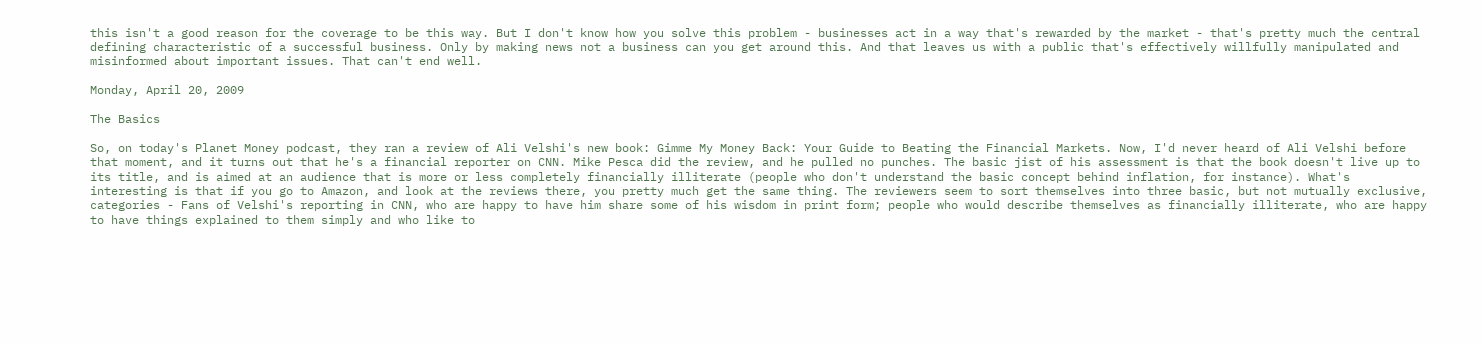this isn't a good reason for the coverage to be this way. But I don't know how you solve this problem - businesses act in a way that's rewarded by the market - that's pretty much the central defining characteristic of a successful business. Only by making news not a business can you get around this. And that leaves us with a public that's effectively willfully manipulated and misinformed about important issues. That can't end well.

Monday, April 20, 2009

The Basics

So, on today's Planet Money podcast, they ran a review of Ali Velshi's new book: Gimme My Money Back: Your Guide to Beating the Financial Markets. Now, I'd never heard of Ali Velshi before that moment, and it turns out that he's a financial reporter on CNN. Mike Pesca did the review, and he pulled no punches. The basic jist of his assessment is that the book doesn't live up to its title, and is aimed at an audience that is more or less completely financially illiterate (people who don't understand the basic concept behind inflation, for instance). What's interesting is that if you go to Amazon, and look at the reviews there, you pretty much get the same thing. The reviewers seem to sort themselves into three basic, but not mutually exclusive, categories - Fans of Velshi's reporting in CNN, who are happy to have him share some of his wisdom in print form; people who would describe themselves as financially illiterate, who are happy to have things explained to them simply and who like to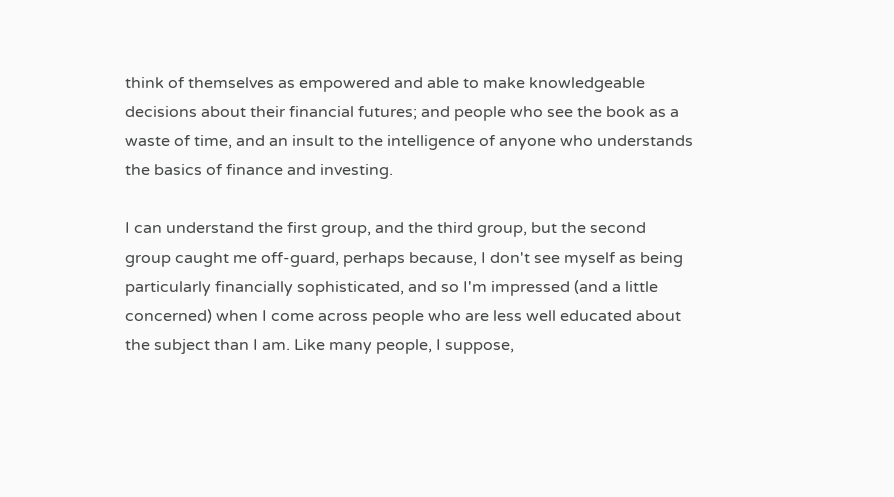think of themselves as empowered and able to make knowledgeable decisions about their financial futures; and people who see the book as a waste of time, and an insult to the intelligence of anyone who understands the basics of finance and investing.

I can understand the first group, and the third group, but the second group caught me off-guard, perhaps because, I don't see myself as being particularly financially sophisticated, and so I'm impressed (and a little concerned) when I come across people who are less well educated about the subject than I am. Like many people, I suppose,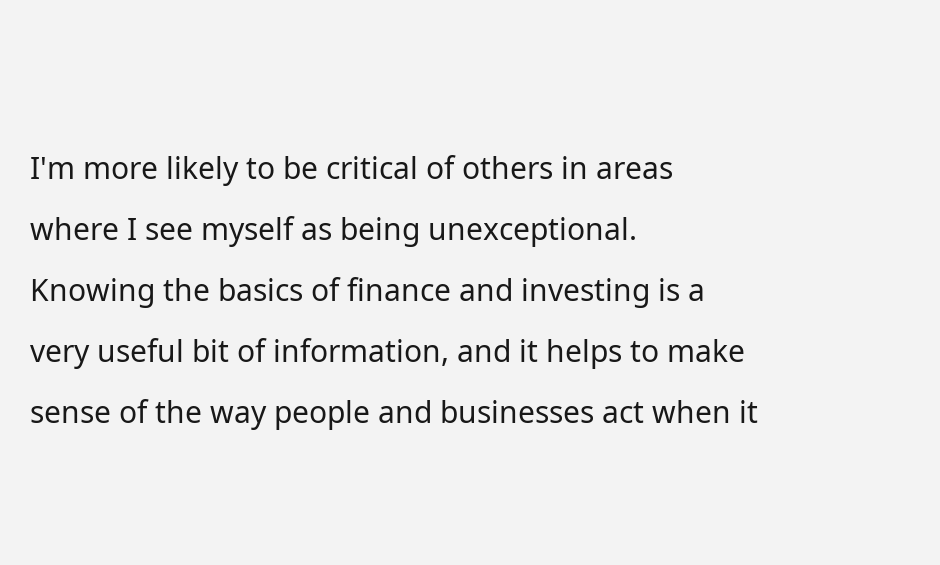I'm more likely to be critical of others in areas where I see myself as being unexceptional. Knowing the basics of finance and investing is a very useful bit of information, and it helps to make sense of the way people and businesses act when it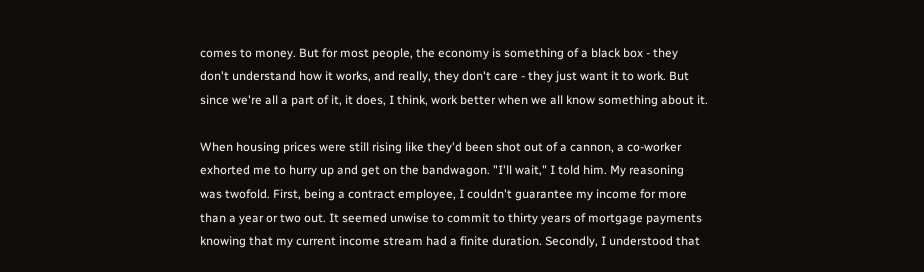comes to money. But for most people, the economy is something of a black box - they don't understand how it works, and really, they don't care - they just want it to work. But since we're all a part of it, it does, I think, work better when we all know something about it.

When housing prices were still rising like they'd been shot out of a cannon, a co-worker exhorted me to hurry up and get on the bandwagon. "I'll wait," I told him. My reasoning was twofold. First, being a contract employee, I couldn't guarantee my income for more than a year or two out. It seemed unwise to commit to thirty years of mortgage payments knowing that my current income stream had a finite duration. Secondly, I understood that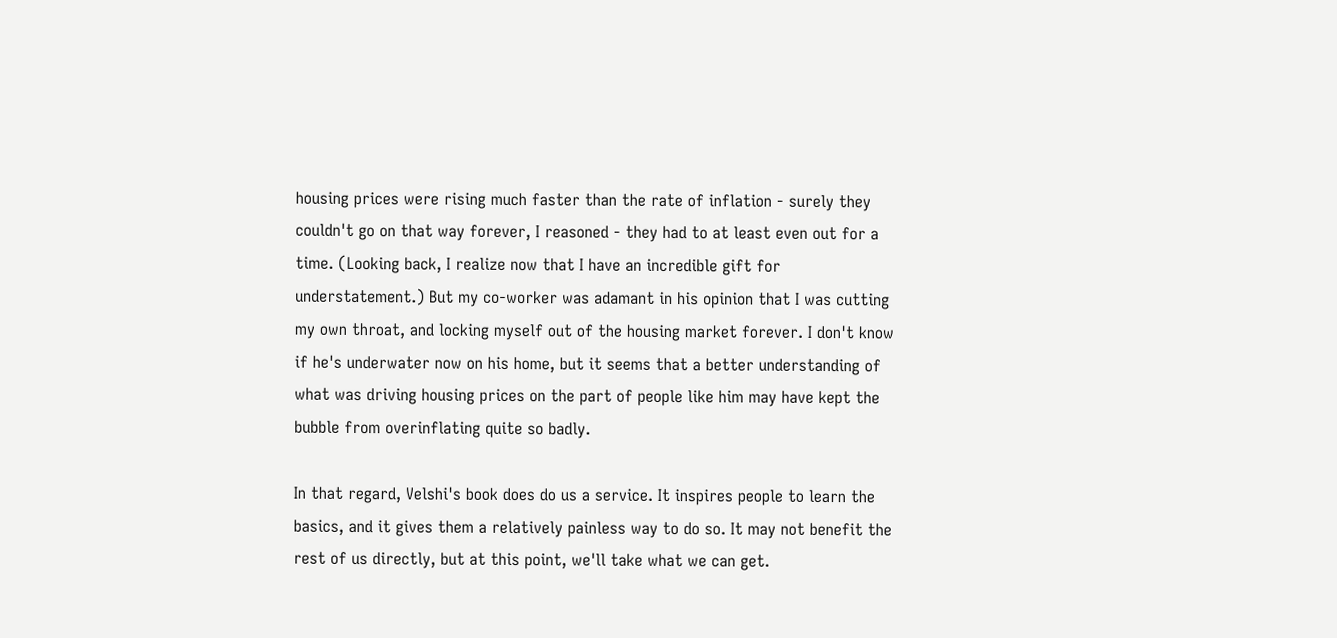housing prices were rising much faster than the rate of inflation - surely they couldn't go on that way forever, I reasoned - they had to at least even out for a time. (Looking back, I realize now that I have an incredible gift for understatement.) But my co-worker was adamant in his opinion that I was cutting my own throat, and locking myself out of the housing market forever. I don't know if he's underwater now on his home, but it seems that a better understanding of what was driving housing prices on the part of people like him may have kept the bubble from overinflating quite so badly.

In that regard, Velshi's book does do us a service. It inspires people to learn the basics, and it gives them a relatively painless way to do so. It may not benefit the rest of us directly, but at this point, we'll take what we can get.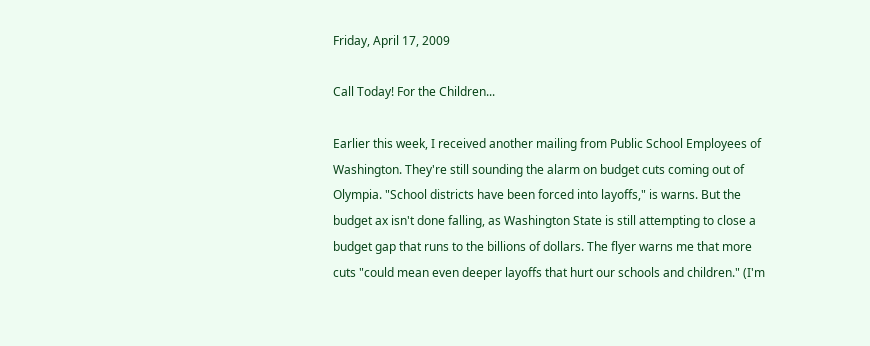Friday, April 17, 2009

Call Today! For the Children...

Earlier this week, I received another mailing from Public School Employees of Washington. They're still sounding the alarm on budget cuts coming out of Olympia. "School districts have been forced into layoffs," is warns. But the budget ax isn't done falling, as Washington State is still attempting to close a budget gap that runs to the billions of dollars. The flyer warns me that more cuts "could mean even deeper layoffs that hurt our schools and children." (I'm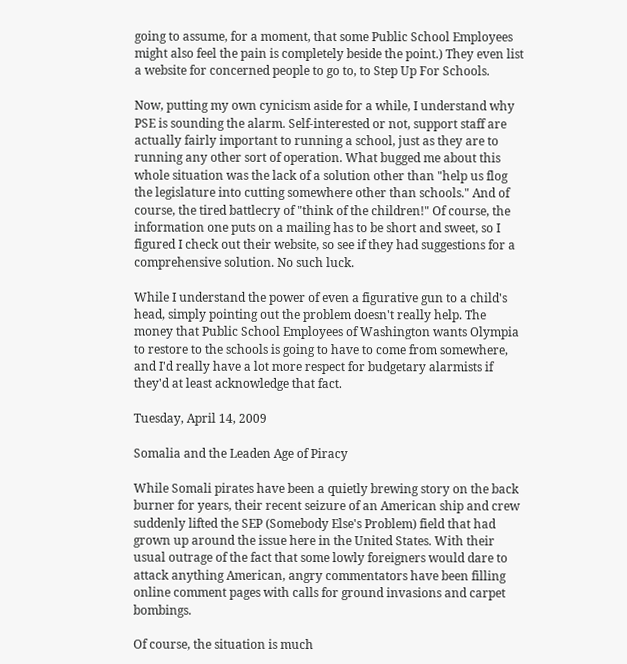going to assume, for a moment, that some Public School Employees might also feel the pain is completely beside the point.) They even list a website for concerned people to go to, to Step Up For Schools.

Now, putting my own cynicism aside for a while, I understand why PSE is sounding the alarm. Self-interested or not, support staff are actually fairly important to running a school, just as they are to running any other sort of operation. What bugged me about this whole situation was the lack of a solution other than "help us flog the legislature into cutting somewhere other than schools." And of course, the tired battlecry of "think of the children!" Of course, the information one puts on a mailing has to be short and sweet, so I figured I check out their website, so see if they had suggestions for a comprehensive solution. No such luck.

While I understand the power of even a figurative gun to a child's head, simply pointing out the problem doesn't really help. The money that Public School Employees of Washington wants Olympia to restore to the schools is going to have to come from somewhere, and I'd really have a lot more respect for budgetary alarmists if they'd at least acknowledge that fact.

Tuesday, April 14, 2009

Somalia and the Leaden Age of Piracy

While Somali pirates have been a quietly brewing story on the back burner for years, their recent seizure of an American ship and crew suddenly lifted the SEP (Somebody Else's Problem) field that had grown up around the issue here in the United States. With their usual outrage of the fact that some lowly foreigners would dare to attack anything American, angry commentators have been filling online comment pages with calls for ground invasions and carpet bombings.

Of course, the situation is much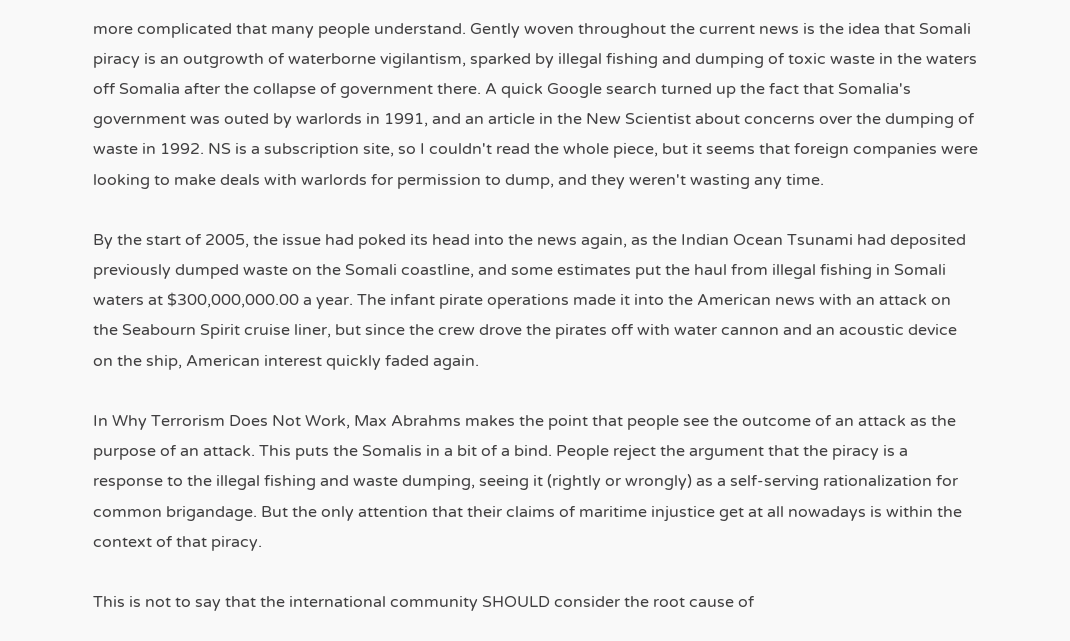more complicated that many people understand. Gently woven throughout the current news is the idea that Somali piracy is an outgrowth of waterborne vigilantism, sparked by illegal fishing and dumping of toxic waste in the waters off Somalia after the collapse of government there. A quick Google search turned up the fact that Somalia's government was outed by warlords in 1991, and an article in the New Scientist about concerns over the dumping of waste in 1992. NS is a subscription site, so I couldn't read the whole piece, but it seems that foreign companies were looking to make deals with warlords for permission to dump, and they weren't wasting any time.

By the start of 2005, the issue had poked its head into the news again, as the Indian Ocean Tsunami had deposited previously dumped waste on the Somali coastline, and some estimates put the haul from illegal fishing in Somali waters at $300,000,000.00 a year. The infant pirate operations made it into the American news with an attack on the Seabourn Spirit cruise liner, but since the crew drove the pirates off with water cannon and an acoustic device on the ship, American interest quickly faded again.

In Why Terrorism Does Not Work, Max Abrahms makes the point that people see the outcome of an attack as the purpose of an attack. This puts the Somalis in a bit of a bind. People reject the argument that the piracy is a response to the illegal fishing and waste dumping, seeing it (rightly or wrongly) as a self-serving rationalization for common brigandage. But the only attention that their claims of maritime injustice get at all nowadays is within the context of that piracy.

This is not to say that the international community SHOULD consider the root cause of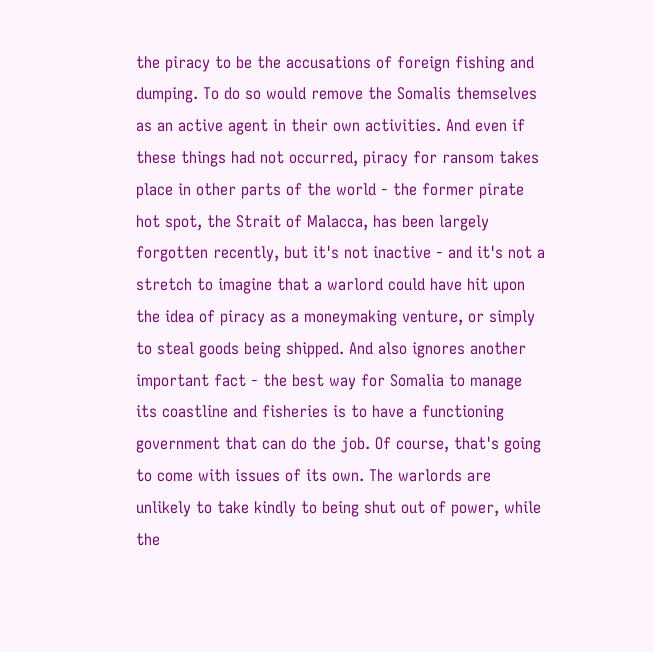the piracy to be the accusations of foreign fishing and dumping. To do so would remove the Somalis themselves as an active agent in their own activities. And even if these things had not occurred, piracy for ransom takes place in other parts of the world - the former pirate hot spot, the Strait of Malacca, has been largely forgotten recently, but it's not inactive - and it's not a stretch to imagine that a warlord could have hit upon the idea of piracy as a moneymaking venture, or simply to steal goods being shipped. And also ignores another important fact - the best way for Somalia to manage its coastline and fisheries is to have a functioning government that can do the job. Of course, that's going to come with issues of its own. The warlords are unlikely to take kindly to being shut out of power, while the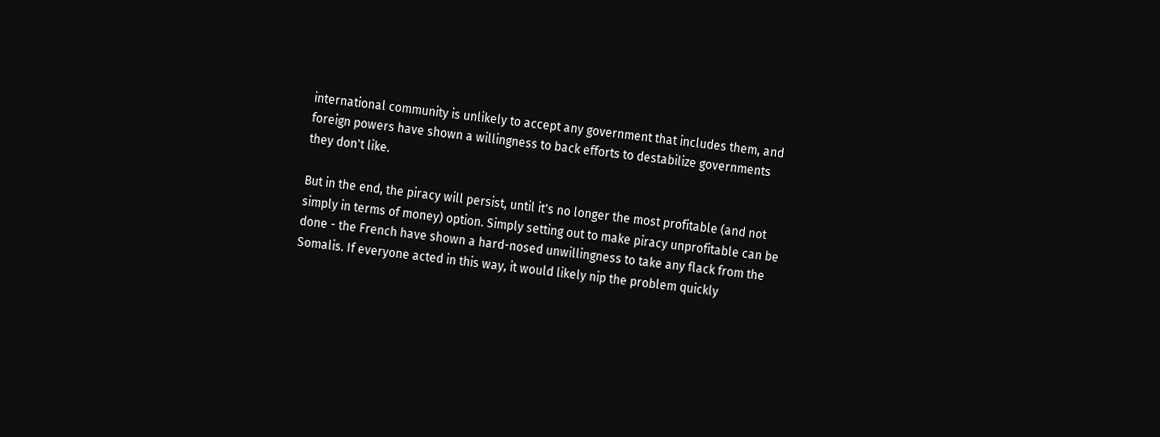international community is unlikely to accept any government that includes them, and foreign powers have shown a willingness to back efforts to destabilize governments they don't like.

But in the end, the piracy will persist, until it's no longer the most profitable (and not simply in terms of money) option. Simply setting out to make piracy unprofitable can be done - the French have shown a hard-nosed unwillingness to take any flack from the Somalis. If everyone acted in this way, it would likely nip the problem quickly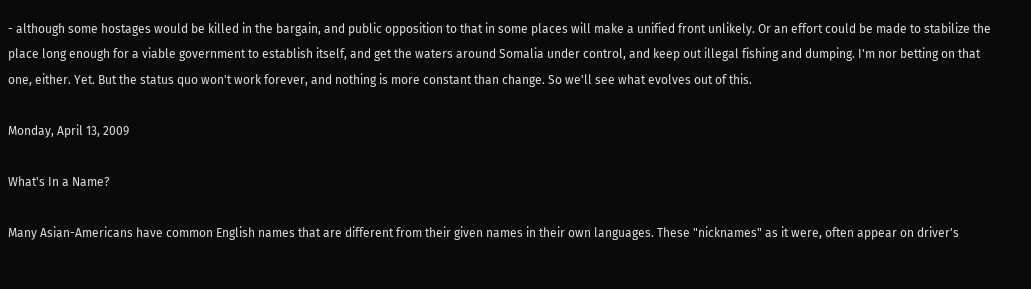- although some hostages would be killed in the bargain, and public opposition to that in some places will make a unified front unlikely. Or an effort could be made to stabilize the place long enough for a viable government to establish itself, and get the waters around Somalia under control, and keep out illegal fishing and dumping. I'm nor betting on that one, either. Yet. But the status quo won't work forever, and nothing is more constant than change. So we'll see what evolves out of this.

Monday, April 13, 2009

What's In a Name?

Many Asian-Americans have common English names that are different from their given names in their own languages. These "nicknames" as it were, often appear on driver's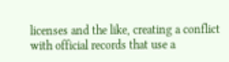licenses and the like, creating a conflict with official records that use a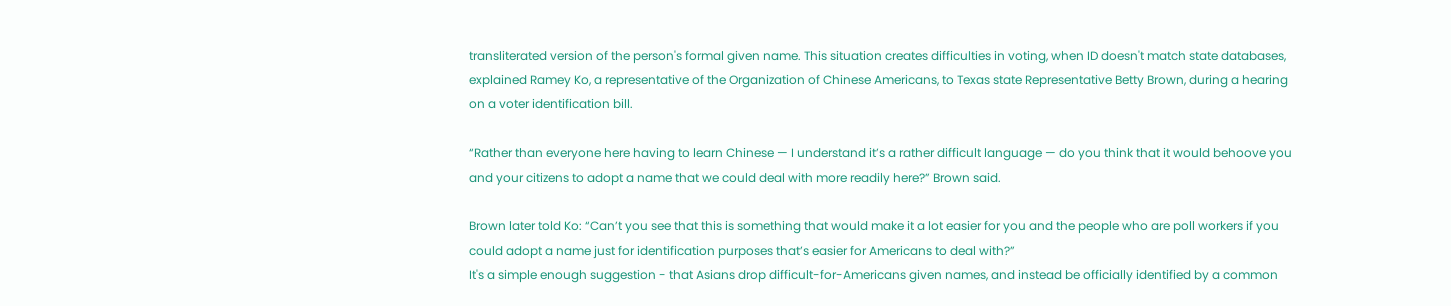transliterated version of the person's formal given name. This situation creates difficulties in voting, when ID doesn't match state databases, explained Ramey Ko, a representative of the Organization of Chinese Americans, to Texas state Representative Betty Brown, during a hearing on a voter identification bill.

“Rather than everyone here having to learn Chinese — I understand it’s a rather difficult language — do you think that it would behoove you and your citizens to adopt a name that we could deal with more readily here?” Brown said.

Brown later told Ko: “Can’t you see that this is something that would make it a lot easier for you and the people who are poll workers if you could adopt a name just for identification purposes that’s easier for Americans to deal with?”
It's a simple enough suggestion - that Asians drop difficult-for-Americans given names, and instead be officially identified by a common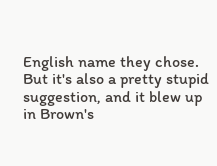English name they chose. But it's also a pretty stupid suggestion, and it blew up in Brown's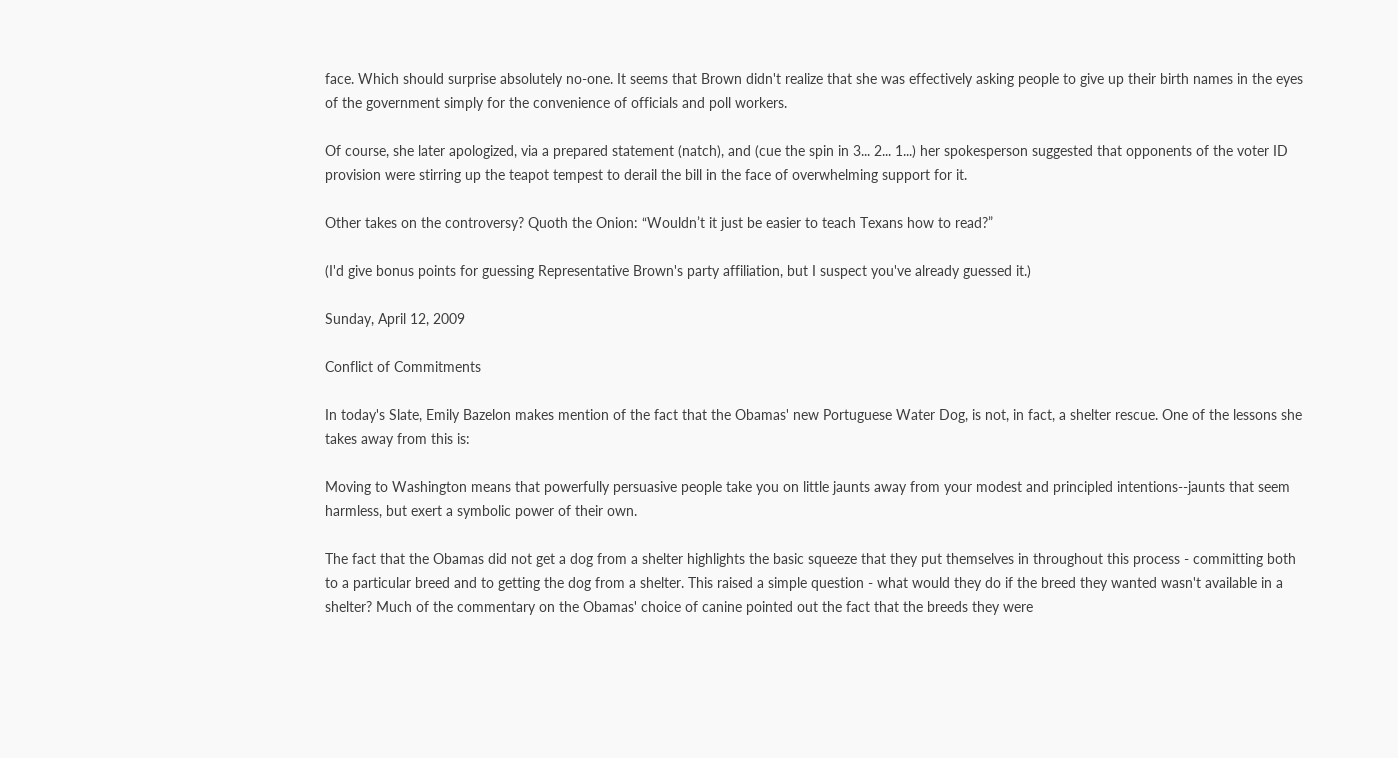face. Which should surprise absolutely no-one. It seems that Brown didn't realize that she was effectively asking people to give up their birth names in the eyes of the government simply for the convenience of officials and poll workers.

Of course, she later apologized, via a prepared statement (natch), and (cue the spin in 3... 2... 1...) her spokesperson suggested that opponents of the voter ID provision were stirring up the teapot tempest to derail the bill in the face of overwhelming support for it.

Other takes on the controversy? Quoth the Onion: “Wouldn’t it just be easier to teach Texans how to read?”

(I'd give bonus points for guessing Representative Brown's party affiliation, but I suspect you've already guessed it.)

Sunday, April 12, 2009

Conflict of Commitments

In today's Slate, Emily Bazelon makes mention of the fact that the Obamas' new Portuguese Water Dog, is not, in fact, a shelter rescue. One of the lessons she takes away from this is:

Moving to Washington means that powerfully persuasive people take you on little jaunts away from your modest and principled intentions--jaunts that seem harmless, but exert a symbolic power of their own.

The fact that the Obamas did not get a dog from a shelter highlights the basic squeeze that they put themselves in throughout this process - committing both to a particular breed and to getting the dog from a shelter. This raised a simple question - what would they do if the breed they wanted wasn't available in a shelter? Much of the commentary on the Obamas' choice of canine pointed out the fact that the breeds they were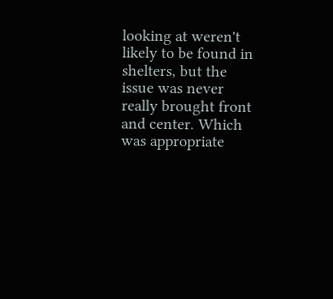looking at weren't likely to be found in shelters, but the issue was never really brought front and center. Which was appropriate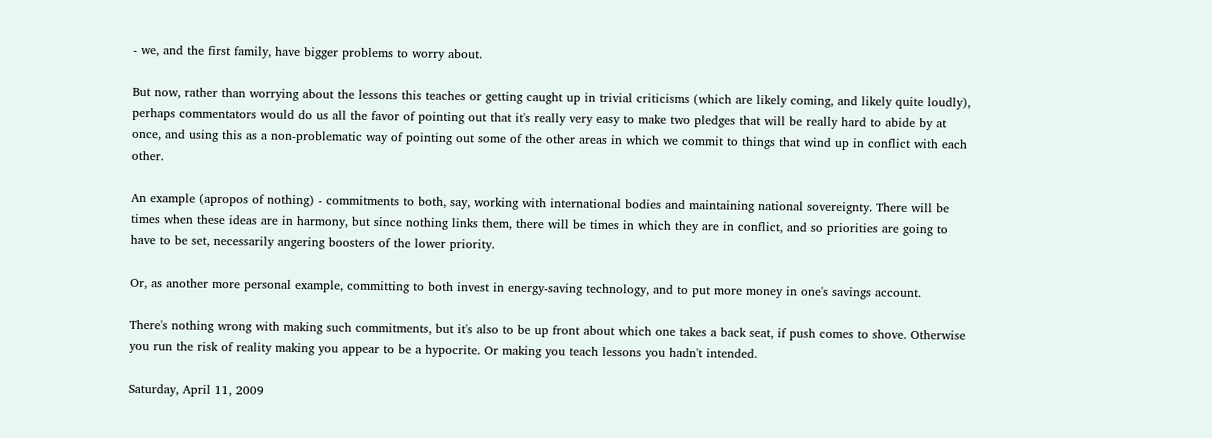- we, and the first family, have bigger problems to worry about.

But now, rather than worrying about the lessons this teaches or getting caught up in trivial criticisms (which are likely coming, and likely quite loudly), perhaps commentators would do us all the favor of pointing out that it's really very easy to make two pledges that will be really hard to abide by at once, and using this as a non-problematic way of pointing out some of the other areas in which we commit to things that wind up in conflict with each other.

An example (apropos of nothing) - commitments to both, say, working with international bodies and maintaining national sovereignty. There will be times when these ideas are in harmony, but since nothing links them, there will be times in which they are in conflict, and so priorities are going to have to be set, necessarily angering boosters of the lower priority.

Or, as another more personal example, committing to both invest in energy-saving technology, and to put more money in one's savings account.

There's nothing wrong with making such commitments, but it's also to be up front about which one takes a back seat, if push comes to shove. Otherwise you run the risk of reality making you appear to be a hypocrite. Or making you teach lessons you hadn't intended.

Saturday, April 11, 2009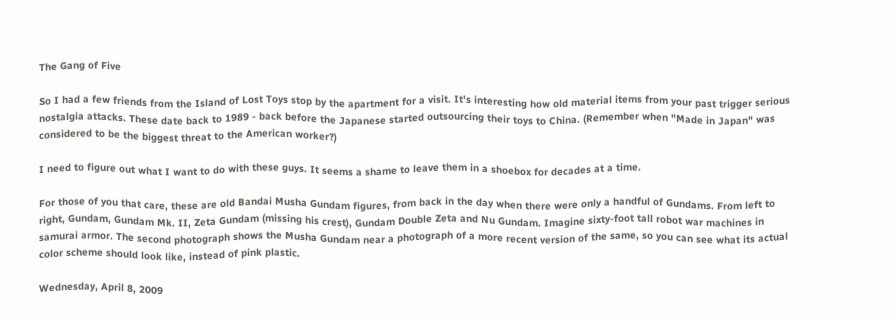The Gang of Five

So I had a few friends from the Island of Lost Toys stop by the apartment for a visit. It's interesting how old material items from your past trigger serious nostalgia attacks. These date back to 1989 - back before the Japanese started outsourcing their toys to China. (Remember when "Made in Japan" was considered to be the biggest threat to the American worker?)

I need to figure out what I want to do with these guys. It seems a shame to leave them in a shoebox for decades at a time.

For those of you that care, these are old Bandai Musha Gundam figures, from back in the day when there were only a handful of Gundams. From left to right, Gundam, Gundam Mk. II, Zeta Gundam (missing his crest), Gundam Double Zeta and Nu Gundam. Imagine sixty-foot tall robot war machines in samurai armor. The second photograph shows the Musha Gundam near a photograph of a more recent version of the same, so you can see what its actual color scheme should look like, instead of pink plastic.

Wednesday, April 8, 2009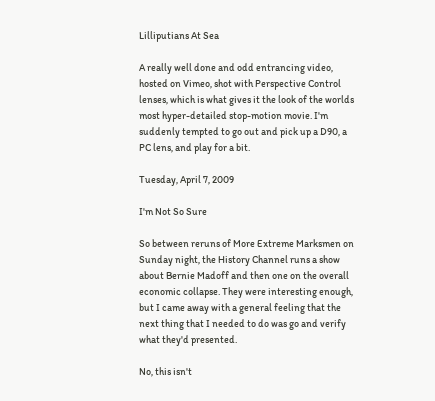Lilliputians At Sea

A really well done and odd entrancing video, hosted on Vimeo, shot with Perspective Control lenses, which is what gives it the look of the worlds most hyper-detailed stop-motion movie. I'm suddenly tempted to go out and pick up a D90, a PC lens, and play for a bit.

Tuesday, April 7, 2009

I'm Not So Sure

So between reruns of More Extreme Marksmen on Sunday night, the History Channel runs a show about Bernie Madoff and then one on the overall economic collapse. They were interesting enough, but I came away with a general feeling that the next thing that I needed to do was go and verify what they'd presented.

No, this isn't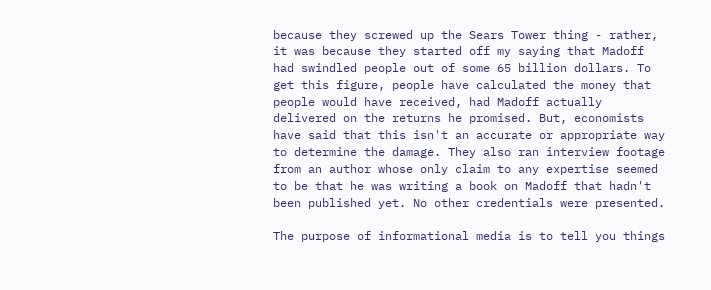because they screwed up the Sears Tower thing - rather, it was because they started off my saying that Madoff had swindled people out of some 65 billion dollars. To get this figure, people have calculated the money that people would have received, had Madoff actually delivered on the returns he promised. But, economists have said that this isn't an accurate or appropriate way to determine the damage. They also ran interview footage from an author whose only claim to any expertise seemed to be that he was writing a book on Madoff that hadn't been published yet. No other credentials were presented.

The purpose of informational media is to tell you things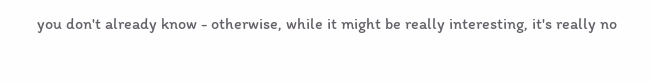you don't already know - otherwise, while it might be really interesting, it's really no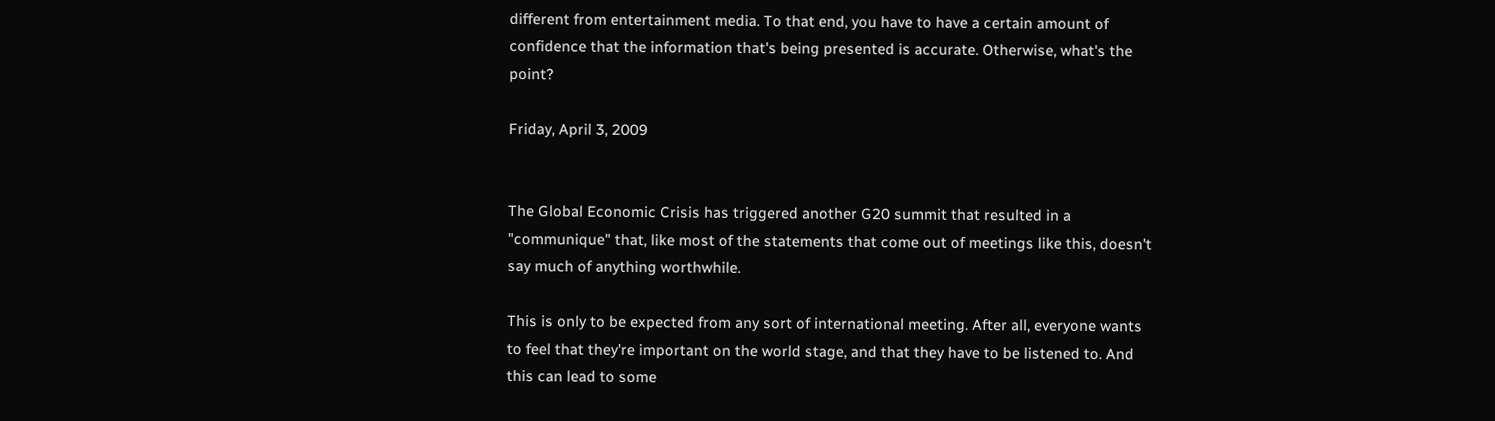different from entertainment media. To that end, you have to have a certain amount of confidence that the information that's being presented is accurate. Otherwise, what's the point?

Friday, April 3, 2009


The Global Economic Crisis has triggered another G20 summit that resulted in a "communique" that, like most of the statements that come out of meetings like this, doesn't say much of anything worthwhile.

This is only to be expected from any sort of international meeting. After all, everyone wants to feel that they're important on the world stage, and that they have to be listened to. And this can lead to some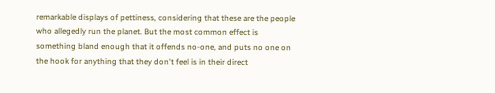remarkable displays of pettiness, considering that these are the people who allegedly run the planet. But the most common effect is something bland enough that it offends no-one, and puts no one on the hook for anything that they don't feel is in their direct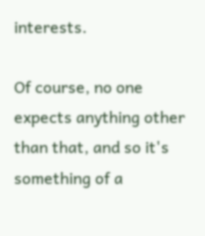interests.

Of course, no one expects anything other than that, and so it's something of a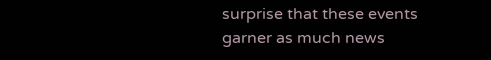surprise that these events garner as much news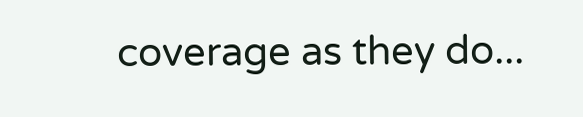coverage as they do...